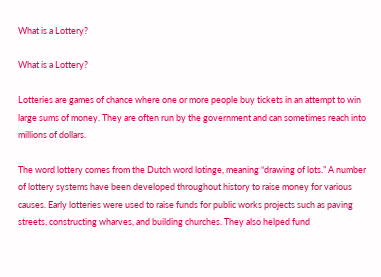What is a Lottery?

What is a Lottery?

Lotteries are games of chance where one or more people buy tickets in an attempt to win large sums of money. They are often run by the government and can sometimes reach into millions of dollars.

The word lottery comes from the Dutch word lotinge, meaning “drawing of lots.” A number of lottery systems have been developed throughout history to raise money for various causes. Early lotteries were used to raise funds for public works projects such as paving streets, constructing wharves, and building churches. They also helped fund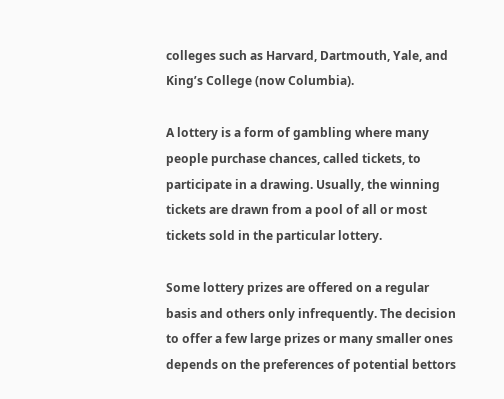colleges such as Harvard, Dartmouth, Yale, and King’s College (now Columbia).

A lottery is a form of gambling where many people purchase chances, called tickets, to participate in a drawing. Usually, the winning tickets are drawn from a pool of all or most tickets sold in the particular lottery.

Some lottery prizes are offered on a regular basis and others only infrequently. The decision to offer a few large prizes or many smaller ones depends on the preferences of potential bettors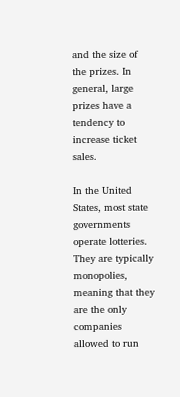and the size of the prizes. In general, large prizes have a tendency to increase ticket sales.

In the United States, most state governments operate lotteries. They are typically monopolies, meaning that they are the only companies allowed to run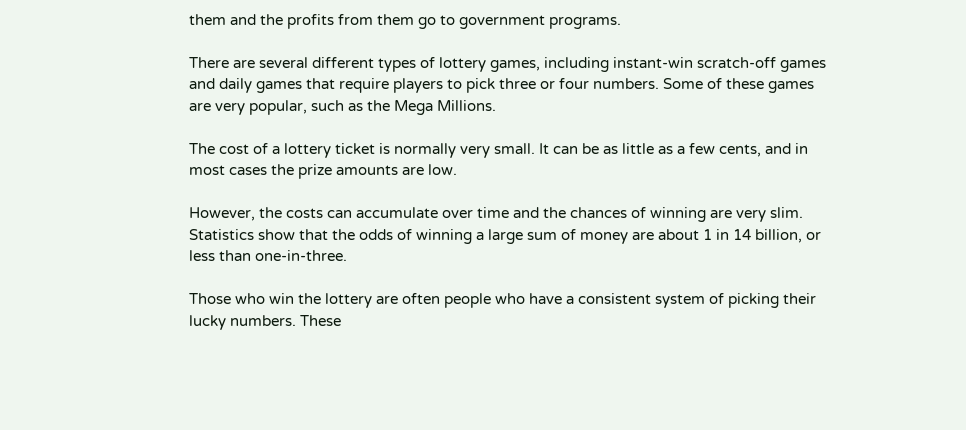them and the profits from them go to government programs.

There are several different types of lottery games, including instant-win scratch-off games and daily games that require players to pick three or four numbers. Some of these games are very popular, such as the Mega Millions.

The cost of a lottery ticket is normally very small. It can be as little as a few cents, and in most cases the prize amounts are low.

However, the costs can accumulate over time and the chances of winning are very slim. Statistics show that the odds of winning a large sum of money are about 1 in 14 billion, or less than one-in-three.

Those who win the lottery are often people who have a consistent system of picking their lucky numbers. These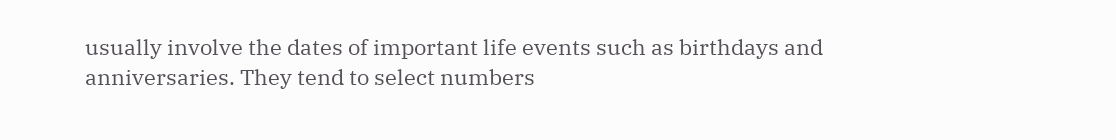usually involve the dates of important life events such as birthdays and anniversaries. They tend to select numbers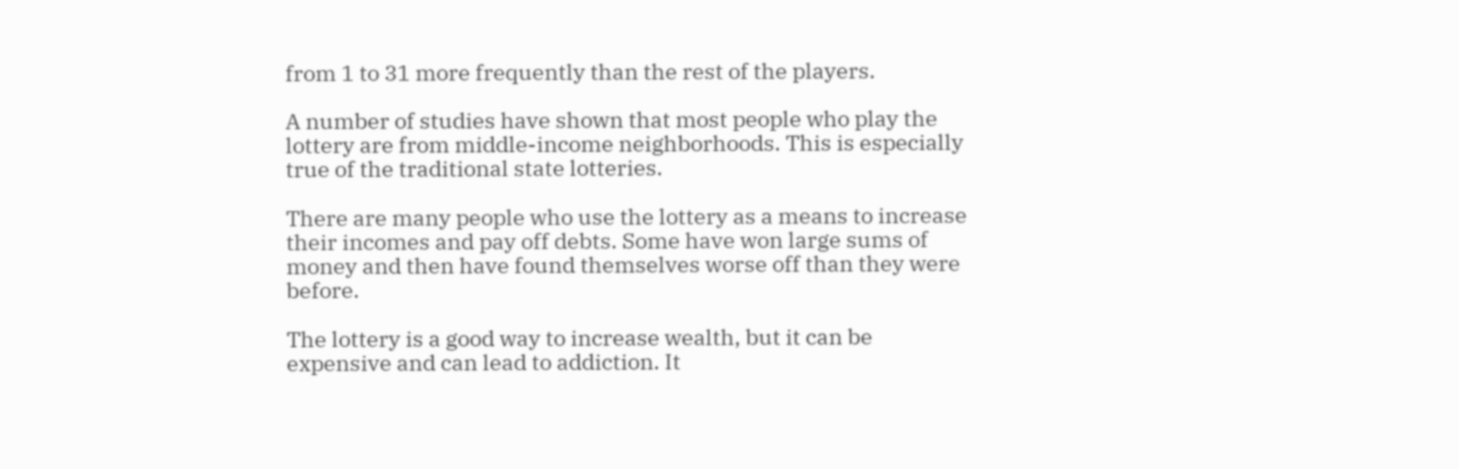from 1 to 31 more frequently than the rest of the players.

A number of studies have shown that most people who play the lottery are from middle-income neighborhoods. This is especially true of the traditional state lotteries.

There are many people who use the lottery as a means to increase their incomes and pay off debts. Some have won large sums of money and then have found themselves worse off than they were before.

The lottery is a good way to increase wealth, but it can be expensive and can lead to addiction. It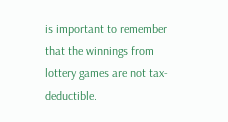is important to remember that the winnings from lottery games are not tax-deductible.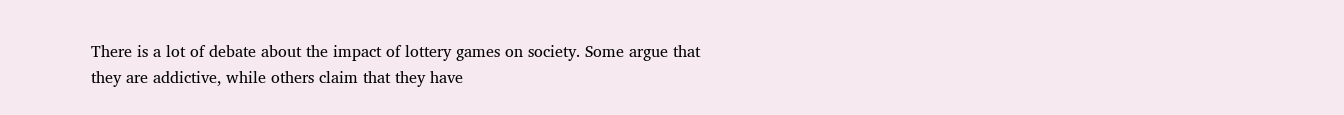There is a lot of debate about the impact of lottery games on society. Some argue that they are addictive, while others claim that they have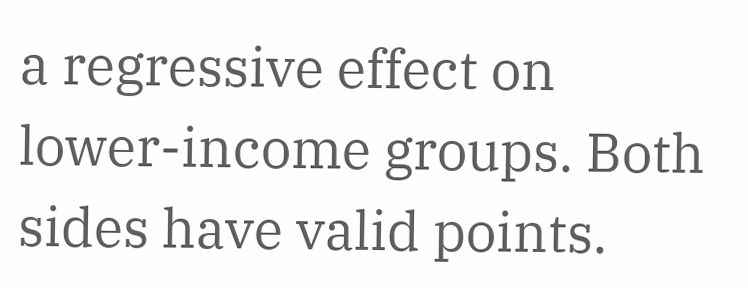a regressive effect on lower-income groups. Both sides have valid points.